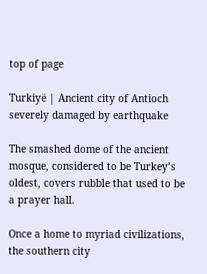top of page

Turkiyë | Ancient city of Antioch severely damaged by earthquake

The smashed dome of the ancient mosque, considered to be Turkey’s oldest, covers rubble that used to be a prayer hall.

Once a home to myriad civilizations, the southern city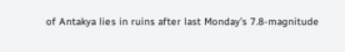of Antakya lies in ruins after last Monday’s 7.8-magnitude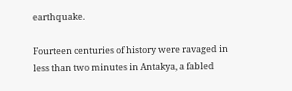earthquake.

Fourteen centuries of history were ravaged in less than two minutes in Antakya, a fabled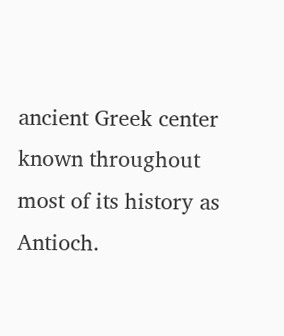ancient Greek center known throughout most of its history as Antioch.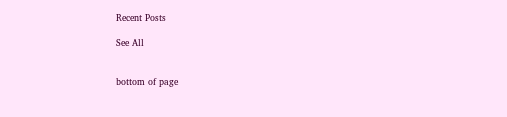Recent Posts

See All


bottom of page